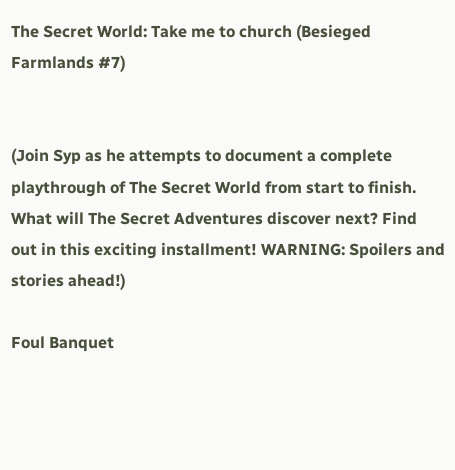The Secret World: Take me to church (Besieged Farmlands #7)


(Join Syp as he attempts to document a complete playthrough of The Secret World from start to finish. What will The Secret Adventures discover next? Find out in this exciting installment! WARNING: Spoilers and stories ahead!)

Foul Banquet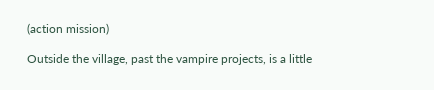(action mission)

Outside the village, past the vampire projects, is a little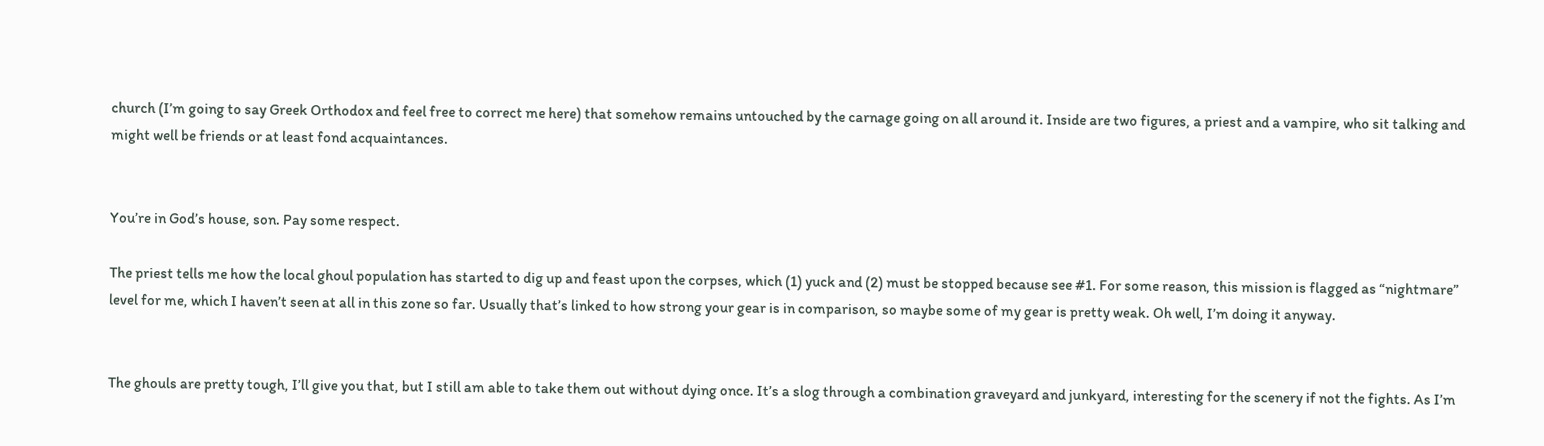church (I’m going to say Greek Orthodox and feel free to correct me here) that somehow remains untouched by the carnage going on all around it. Inside are two figures, a priest and a vampire, who sit talking and might well be friends or at least fond acquaintances.


You’re in God’s house, son. Pay some respect.

The priest tells me how the local ghoul population has started to dig up and feast upon the corpses, which (1) yuck and (2) must be stopped because see #1. For some reason, this mission is flagged as “nightmare” level for me, which I haven’t seen at all in this zone so far. Usually that’s linked to how strong your gear is in comparison, so maybe some of my gear is pretty weak. Oh well, I’m doing it anyway.


The ghouls are pretty tough, I’ll give you that, but I still am able to take them out without dying once. It’s a slog through a combination graveyard and junkyard, interesting for the scenery if not the fights. As I’m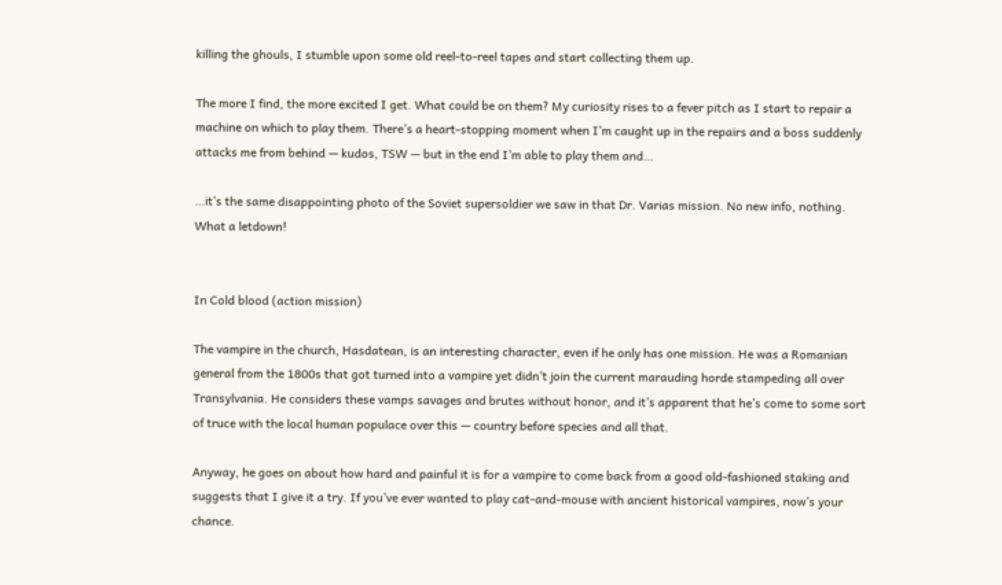killing the ghouls, I stumble upon some old reel-to-reel tapes and start collecting them up.

The more I find, the more excited I get. What could be on them? My curiosity rises to a fever pitch as I start to repair a machine on which to play them. There’s a heart-stopping moment when I’m caught up in the repairs and a boss suddenly attacks me from behind — kudos, TSW — but in the end I’m able to play them and…

…it’s the same disappointing photo of the Soviet supersoldier we saw in that Dr. Varias mission. No new info, nothing. What a letdown!


In Cold blood (action mission)

The vampire in the church, Hasdatean, is an interesting character, even if he only has one mission. He was a Romanian general from the 1800s that got turned into a vampire yet didn’t join the current marauding horde stampeding all over Transylvania. He considers these vamps savages and brutes without honor, and it’s apparent that he’s come to some sort of truce with the local human populace over this — country before species and all that.

Anyway, he goes on about how hard and painful it is for a vampire to come back from a good old-fashioned staking and suggests that I give it a try. If you’ve ever wanted to play cat-and-mouse with ancient historical vampires, now’s your chance.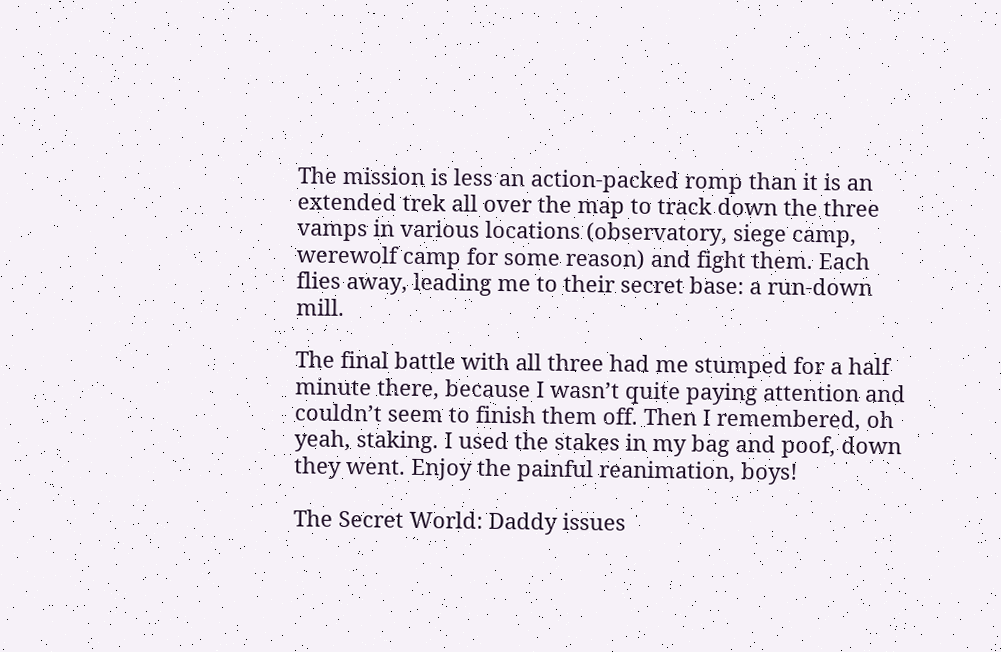The mission is less an action-packed romp than it is an extended trek all over the map to track down the three vamps in various locations (observatory, siege camp, werewolf camp for some reason) and fight them. Each flies away, leading me to their secret base: a run-down mill.

The final battle with all three had me stumped for a half minute there, because I wasn’t quite paying attention and couldn’t seem to finish them off. Then I remembered, oh yeah, staking. I used the stakes in my bag and poof, down they went. Enjoy the painful reanimation, boys!

The Secret World: Daddy issues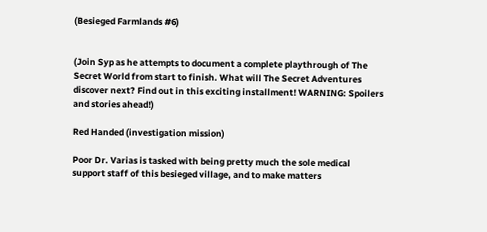(Besieged Farmlands #6)


(Join Syp as he attempts to document a complete playthrough of The Secret World from start to finish. What will The Secret Adventures discover next? Find out in this exciting installment! WARNING: Spoilers and stories ahead!)

Red Handed (investigation mission)

Poor Dr. Varias is tasked with being pretty much the sole medical support staff of this besieged village, and to make matters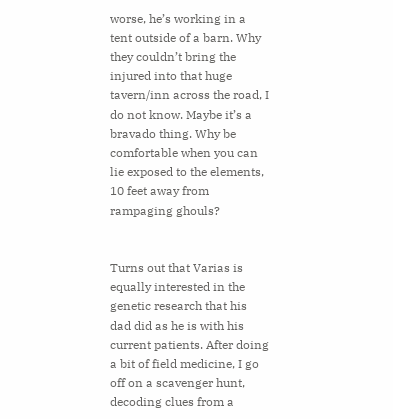worse, he’s working in a tent outside of a barn. Why they couldn’t bring the injured into that huge tavern/inn across the road, I do not know. Maybe it’s a bravado thing. Why be comfortable when you can lie exposed to the elements, 10 feet away from rampaging ghouls?


Turns out that Varias is equally interested in the genetic research that his dad did as he is with his current patients. After doing a bit of field medicine, I go off on a scavenger hunt, decoding clues from a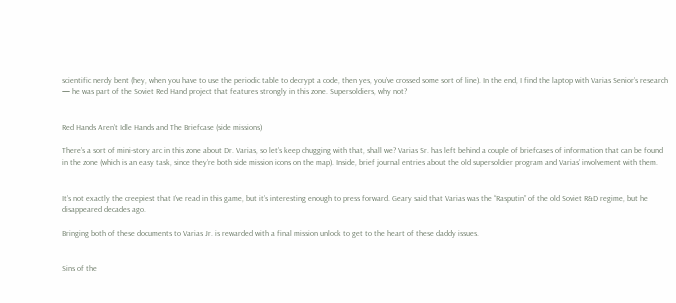scientific nerdy bent (hey, when you have to use the periodic table to decrypt a code, then yes, you’ve crossed some sort of line). In the end, I find the laptop with Varias Senior’s research — he was part of the Soviet Red Hand project that features strongly in this zone. Supersoldiers, why not?


Red Hands Aren’t Idle Hands and The Briefcase (side missions)

There’s a sort of mini-story arc in this zone about Dr. Varias, so let’s keep chugging with that, shall we? Varias Sr. has left behind a couple of briefcases of information that can be found in the zone (which is an easy task, since they’re both side mission icons on the map). Inside, brief journal entries about the old supersoldier program and Varias’ involvement with them.


It’s not exactly the creepiest that I’ve read in this game, but it’s interesting enough to press forward. Geary said that Varias was the “Rasputin” of the old Soviet R&D regime, but he disappeared decades ago.

Bringing both of these documents to Varias Jr. is rewarded with a final mission unlock to get to the heart of these daddy issues.


Sins of the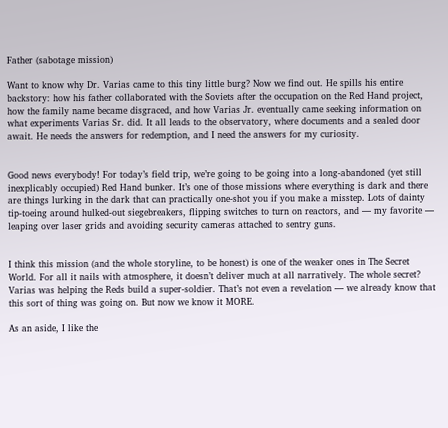Father (sabotage mission)

Want to know why Dr. Varias came to this tiny little burg? Now we find out. He spills his entire backstory: how his father collaborated with the Soviets after the occupation on the Red Hand project, how the family name became disgraced, and how Varias Jr. eventually came seeking information on what experiments Varias Sr. did. It all leads to the observatory, where documents and a sealed door await. He needs the answers for redemption, and I need the answers for my curiosity.


Good news everybody! For today’s field trip, we’re going to be going into a long-abandoned (yet still inexplicably occupied) Red Hand bunker. It’s one of those missions where everything is dark and there are things lurking in the dark that can practically one-shot you if you make a misstep. Lots of dainty tip-toeing around hulked-out siegebreakers, flipping switches to turn on reactors, and — my favorite — leaping over laser grids and avoiding security cameras attached to sentry guns.


I think this mission (and the whole storyline, to be honest) is one of the weaker ones in The Secret World. For all it nails with atmosphere, it doesn’t deliver much at all narratively. The whole secret? Varias was helping the Reds build a super-soldier. That’s not even a revelation — we already know that this sort of thing was going on. But now we know it MORE.

As an aside, I like the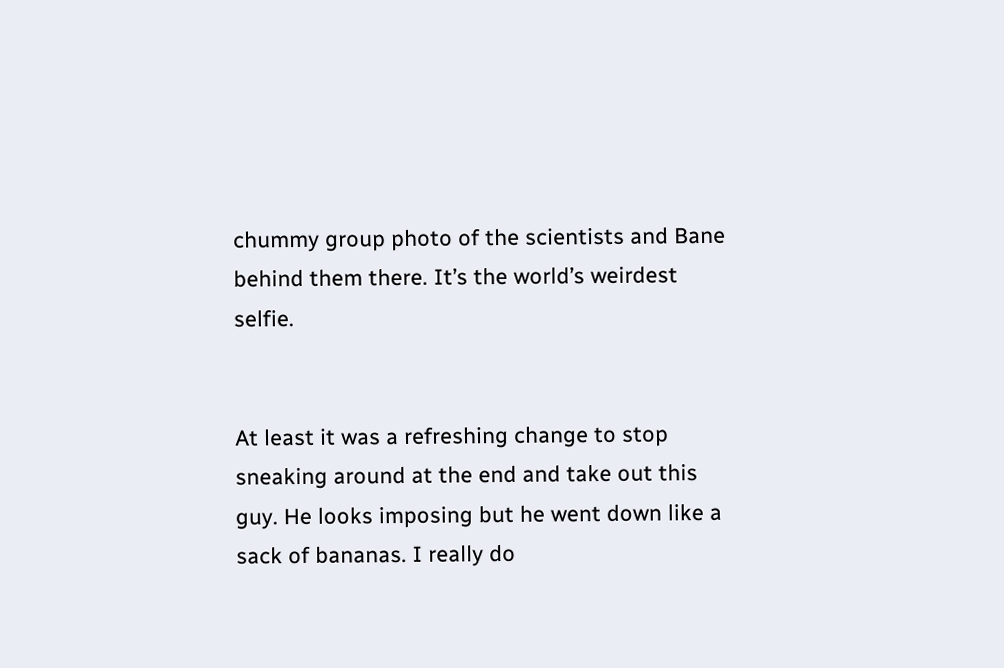chummy group photo of the scientists and Bane behind them there. It’s the world’s weirdest selfie.


At least it was a refreshing change to stop sneaking around at the end and take out this guy. He looks imposing but he went down like a sack of bananas. I really do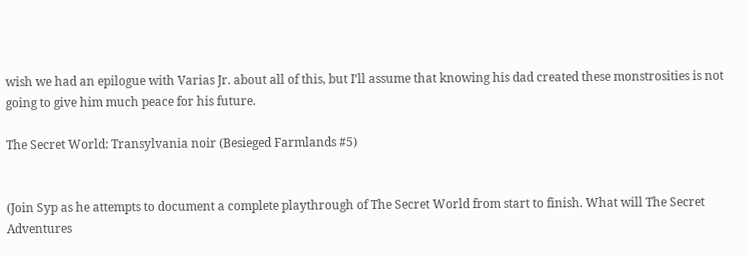wish we had an epilogue with Varias Jr. about all of this, but I’ll assume that knowing his dad created these monstrosities is not going to give him much peace for his future.

The Secret World: Transylvania noir (Besieged Farmlands #5)


(Join Syp as he attempts to document a complete playthrough of The Secret World from start to finish. What will The Secret Adventures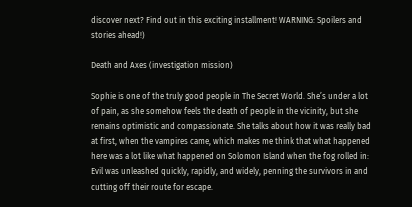discover next? Find out in this exciting installment! WARNING: Spoilers and stories ahead!)

Death and Axes (investigation mission)

Sophie is one of the truly good people in The Secret World. She’s under a lot of pain, as she somehow feels the death of people in the vicinity, but she remains optimistic and compassionate. She talks about how it was really bad at first, when the vampires came, which makes me think that what happened here was a lot like what happened on Solomon Island when the fog rolled in: Evil was unleashed quickly, rapidly, and widely, penning the survivors in and cutting off their route for escape.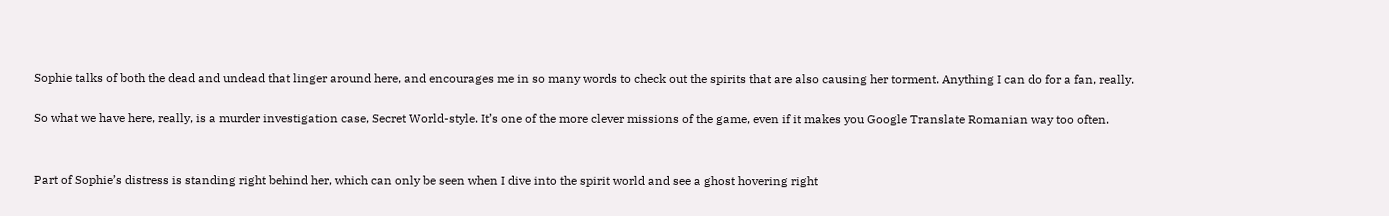Sophie talks of both the dead and undead that linger around here, and encourages me in so many words to check out the spirits that are also causing her torment. Anything I can do for a fan, really.

So what we have here, really, is a murder investigation case, Secret World-style. It’s one of the more clever missions of the game, even if it makes you Google Translate Romanian way too often.


Part of Sophie’s distress is standing right behind her, which can only be seen when I dive into the spirit world and see a ghost hovering right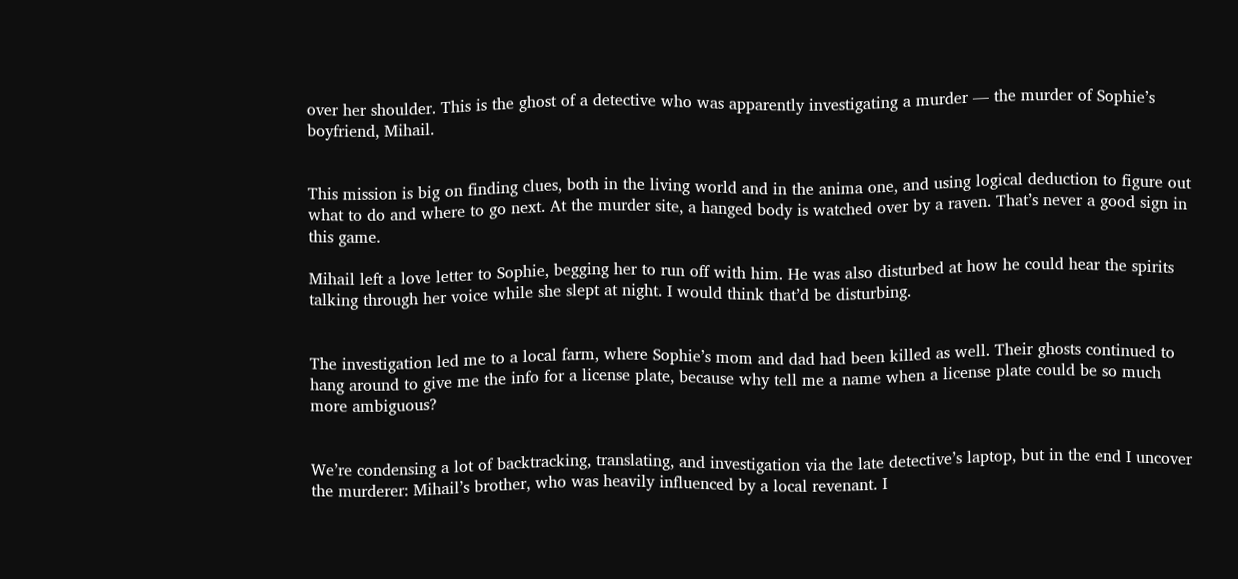over her shoulder. This is the ghost of a detective who was apparently investigating a murder — the murder of Sophie’s boyfriend, Mihail.


This mission is big on finding clues, both in the living world and in the anima one, and using logical deduction to figure out what to do and where to go next. At the murder site, a hanged body is watched over by a raven. That’s never a good sign in this game.

Mihail left a love letter to Sophie, begging her to run off with him. He was also disturbed at how he could hear the spirits talking through her voice while she slept at night. I would think that’d be disturbing.


The investigation led me to a local farm, where Sophie’s mom and dad had been killed as well. Their ghosts continued to hang around to give me the info for a license plate, because why tell me a name when a license plate could be so much more ambiguous?


We’re condensing a lot of backtracking, translating, and investigation via the late detective’s laptop, but in the end I uncover the murderer: Mihail’s brother, who was heavily influenced by a local revenant. I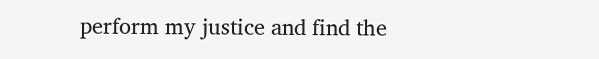perform my justice and find the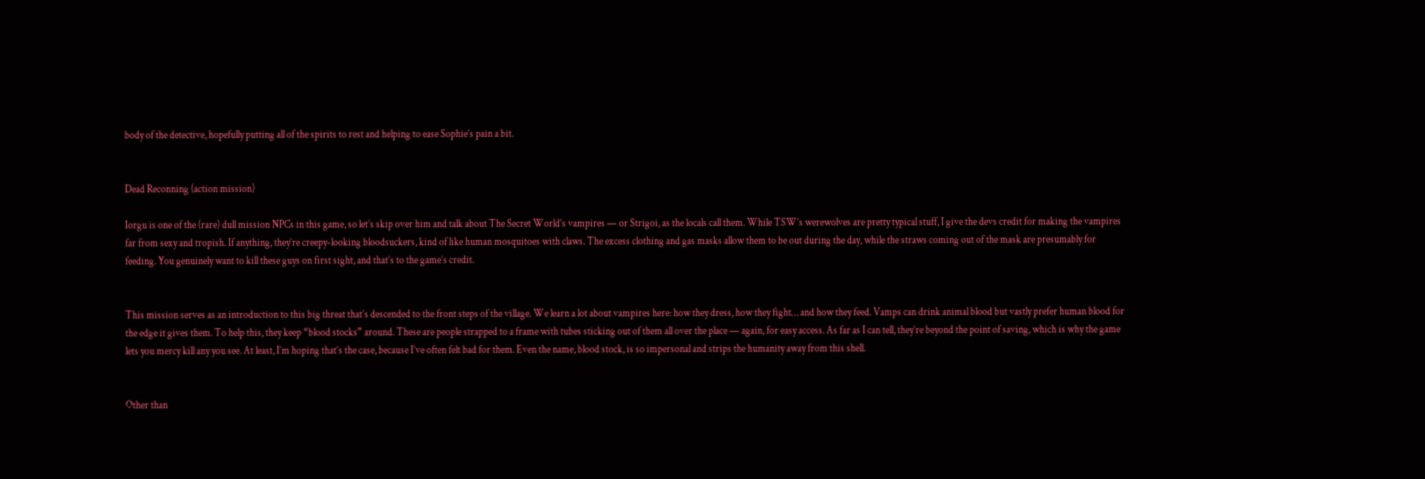body of the detective, hopefully putting all of the spirits to rest and helping to ease Sophie’s pain a bit.


Dead Reconning (action mission)

Iorgu is one of the (rare) dull mission NPCs in this game, so let’s skip over him and talk about The Secret World’s vampires — or Strigoi, as the locals call them. While TSW’s werewolves are pretty typical stuff, I give the devs credit for making the vampires far from sexy and tropish. If anything, they’re creepy-looking bloodsuckers, kind of like human mosquitoes with claws. The excess clothing and gas masks allow them to be out during the day, while the straws coming out of the mask are presumably for feeding. You genuinely want to kill these guys on first sight, and that’s to the game’s credit.


This mission serves as an introduction to this big threat that’s descended to the front steps of the village. We learn a lot about vampires here: how they dress, how they fight… and how they feed. Vamps can drink animal blood but vastly prefer human blood for the edge it gives them. To help this, they keep “blood stocks” around. These are people strapped to a frame with tubes sticking out of them all over the place — again, for easy access. As far as I can tell, they’re beyond the point of saving, which is why the game lets you mercy kill any you see. At least, I’m hoping that’s the case, because I’ve often felt bad for them. Even the name, blood stock, is so impersonal and strips the humanity away from this shell.


Other than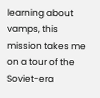learning about vamps, this mission takes me on a tour of the Soviet-era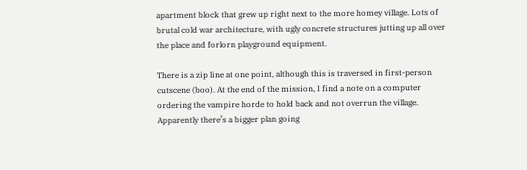apartment block that grew up right next to the more homey village. Lots of brutal cold war architecture, with ugly concrete structures jutting up all over the place and forlorn playground equipment.

There is a zip line at one point, although this is traversed in first-person cutscene (boo). At the end of the mission, I find a note on a computer ordering the vampire horde to hold back and not overrun the village. Apparently there’s a bigger plan going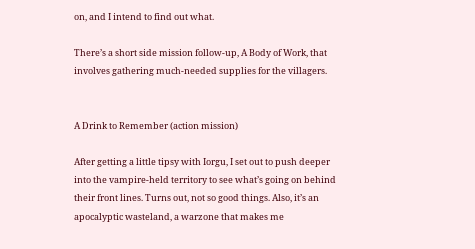on, and I intend to find out what.

There’s a short side mission follow-up, A Body of Work, that involves gathering much-needed supplies for the villagers.


A Drink to Remember (action mission)

After getting a little tipsy with Iorgu, I set out to push deeper into the vampire-held territory to see what’s going on behind their front lines. Turns out, not so good things. Also, it’s an apocalyptic wasteland, a warzone that makes me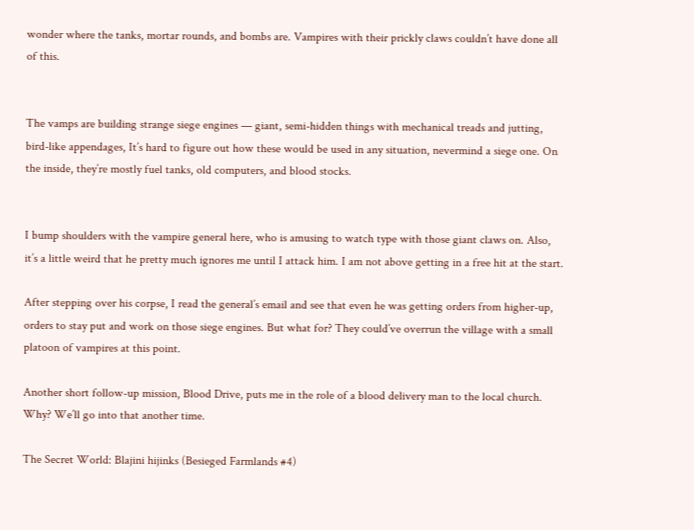wonder where the tanks, mortar rounds, and bombs are. Vampires with their prickly claws couldn’t have done all of this.


The vamps are building strange siege engines — giant, semi-hidden things with mechanical treads and jutting, bird-like appendages, It’s hard to figure out how these would be used in any situation, nevermind a siege one. On the inside, they’re mostly fuel tanks, old computers, and blood stocks.


I bump shoulders with the vampire general here, who is amusing to watch type with those giant claws on. Also, it’s a little weird that he pretty much ignores me until I attack him. I am not above getting in a free hit at the start.

After stepping over his corpse, I read the general’s email and see that even he was getting orders from higher-up, orders to stay put and work on those siege engines. But what for? They could’ve overrun the village with a small platoon of vampires at this point.

Another short follow-up mission, Blood Drive, puts me in the role of a blood delivery man to the local church. Why? We’ll go into that another time.

The Secret World: Blajini hijinks (Besieged Farmlands #4)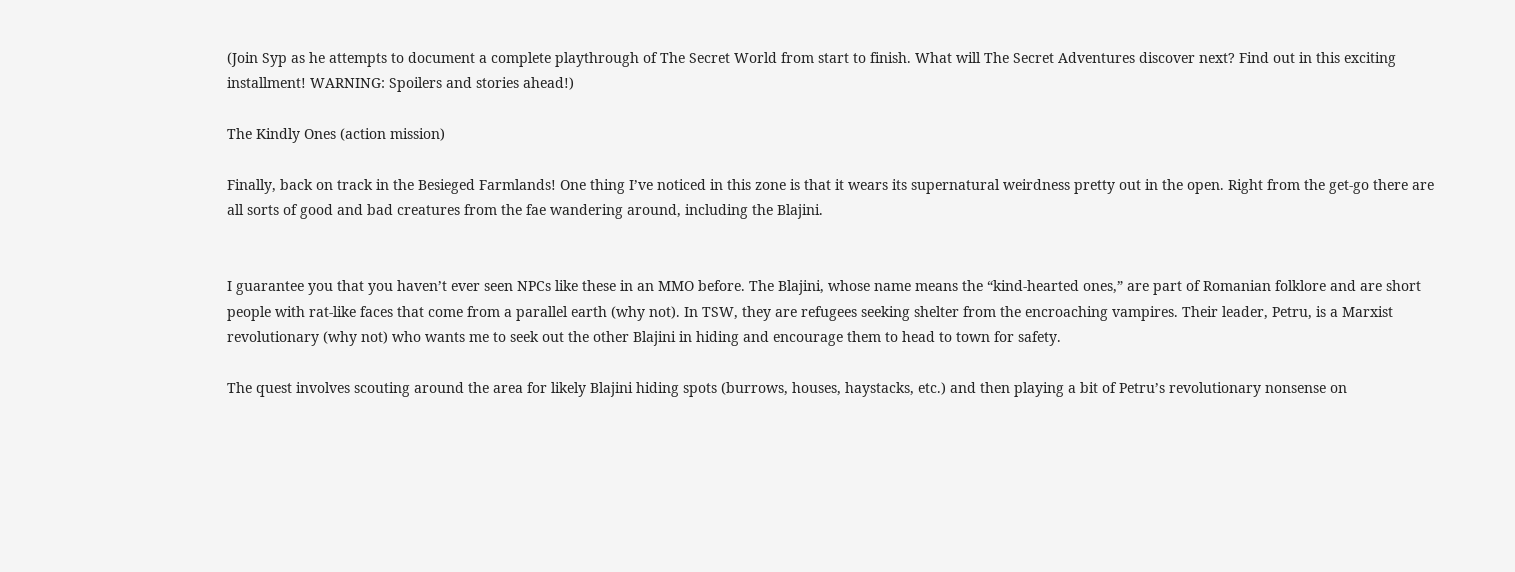(Join Syp as he attempts to document a complete playthrough of The Secret World from start to finish. What will The Secret Adventures discover next? Find out in this exciting installment! WARNING: Spoilers and stories ahead!)

The Kindly Ones (action mission)

Finally, back on track in the Besieged Farmlands! One thing I’ve noticed in this zone is that it wears its supernatural weirdness pretty out in the open. Right from the get-go there are all sorts of good and bad creatures from the fae wandering around, including the Blajini.


I guarantee you that you haven’t ever seen NPCs like these in an MMO before. The Blajini, whose name means the “kind-hearted ones,” are part of Romanian folklore and are short people with rat-like faces that come from a parallel earth (why not). In TSW, they are refugees seeking shelter from the encroaching vampires. Their leader, Petru, is a Marxist revolutionary (why not) who wants me to seek out the other Blajini in hiding and encourage them to head to town for safety.

The quest involves scouting around the area for likely Blajini hiding spots (burrows, houses, haystacks, etc.) and then playing a bit of Petru’s revolutionary nonsense on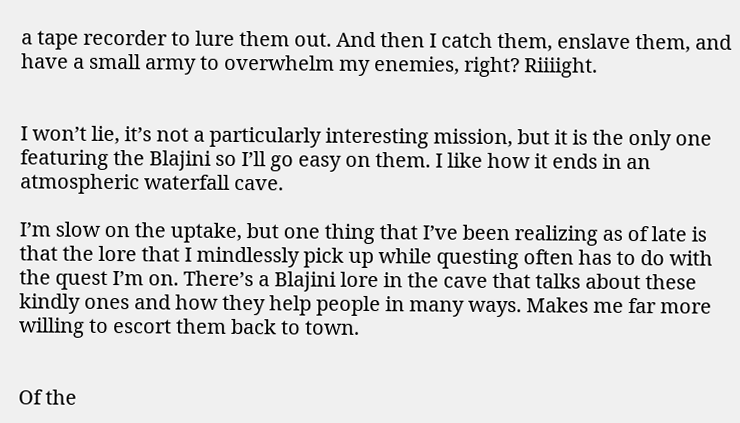a tape recorder to lure them out. And then I catch them, enslave them, and have a small army to overwhelm my enemies, right? Riiiight.


I won’t lie, it’s not a particularly interesting mission, but it is the only one featuring the Blajini so I’ll go easy on them. I like how it ends in an atmospheric waterfall cave.

I’m slow on the uptake, but one thing that I’ve been realizing as of late is that the lore that I mindlessly pick up while questing often has to do with the quest I’m on. There’s a Blajini lore in the cave that talks about these kindly ones and how they help people in many ways. Makes me far more willing to escort them back to town.


Of the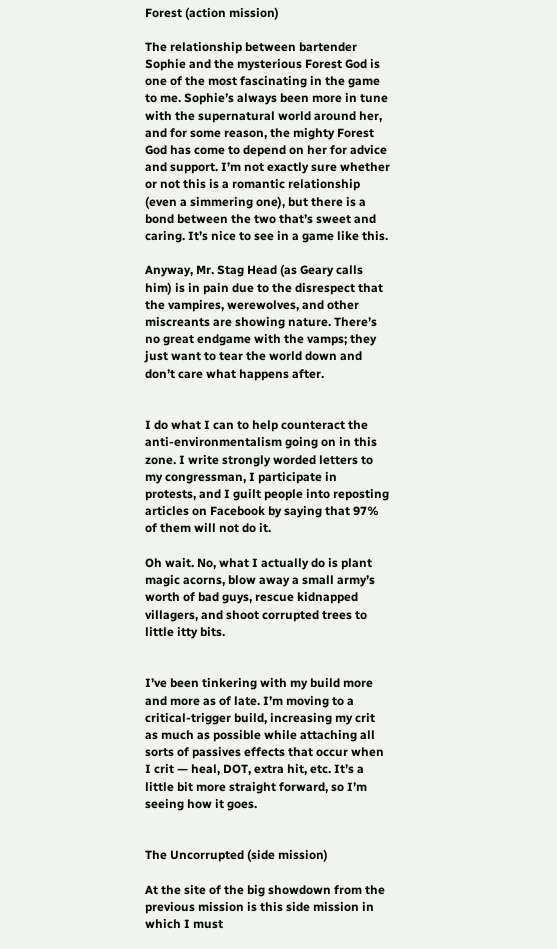Forest (action mission)

The relationship between bartender Sophie and the mysterious Forest God is one of the most fascinating in the game to me. Sophie’s always been more in tune with the supernatural world around her, and for some reason, the mighty Forest God has come to depend on her for advice and support. I’m not exactly sure whether or not this is a romantic relationship (even a simmering one), but there is a bond between the two that’s sweet and caring. It’s nice to see in a game like this.

Anyway, Mr. Stag Head (as Geary calls him) is in pain due to the disrespect that the vampires, werewolves, and other miscreants are showing nature. There’s no great endgame with the vamps; they just want to tear the world down and don’t care what happens after.


I do what I can to help counteract the anti-environmentalism going on in this zone. I write strongly worded letters to my congressman, I participate in protests, and I guilt people into reposting articles on Facebook by saying that 97% of them will not do it.

Oh wait. No, what I actually do is plant magic acorns, blow away a small army’s worth of bad guys, rescue kidnapped villagers, and shoot corrupted trees to little itty bits.


I’ve been tinkering with my build more and more as of late. I’m moving to a critical-trigger build, increasing my crit as much as possible while attaching all sorts of passives effects that occur when I crit — heal, DOT, extra hit, etc. It’s a little bit more straight forward, so I’m seeing how it goes.


The Uncorrupted (side mission)

At the site of the big showdown from the previous mission is this side mission in which I must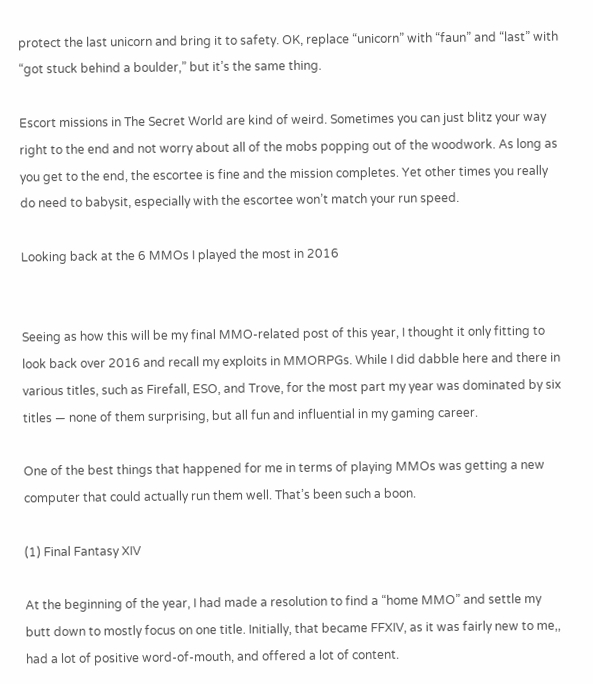protect the last unicorn and bring it to safety. OK, replace “unicorn” with “faun” and “last” with “got stuck behind a boulder,” but it’s the same thing.

Escort missions in The Secret World are kind of weird. Sometimes you can just blitz your way right to the end and not worry about all of the mobs popping out of the woodwork. As long as you get to the end, the escortee is fine and the mission completes. Yet other times you really do need to babysit, especially with the escortee won’t match your run speed.

Looking back at the 6 MMOs I played the most in 2016


Seeing as how this will be my final MMO-related post of this year, I thought it only fitting to look back over 2016 and recall my exploits in MMORPGs. While I did dabble here and there in various titles, such as Firefall, ESO, and Trove, for the most part my year was dominated by six titles — none of them surprising, but all fun and influential in my gaming career.

One of the best things that happened for me in terms of playing MMOs was getting a new computer that could actually run them well. That’s been such a boon.

(1) Final Fantasy XIV

At the beginning of the year, I had made a resolution to find a “home MMO” and settle my butt down to mostly focus on one title. Initially, that became FFXIV, as it was fairly new to me,, had a lot of positive word-of-mouth, and offered a lot of content.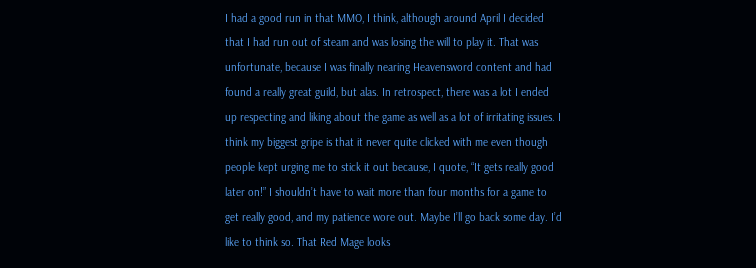I had a good run in that MMO, I think, although around April I decided that I had run out of steam and was losing the will to play it. That was unfortunate, because I was finally nearing Heavensword content and had found a really great guild, but alas. In retrospect, there was a lot I ended up respecting and liking about the game as well as a lot of irritating issues. I think my biggest gripe is that it never quite clicked with me even though people kept urging me to stick it out because, I quote, “It gets really good later on!” I shouldn’t have to wait more than four months for a game to get really good, and my patience wore out. Maybe I’ll go back some day. I’d like to think so. That Red Mage looks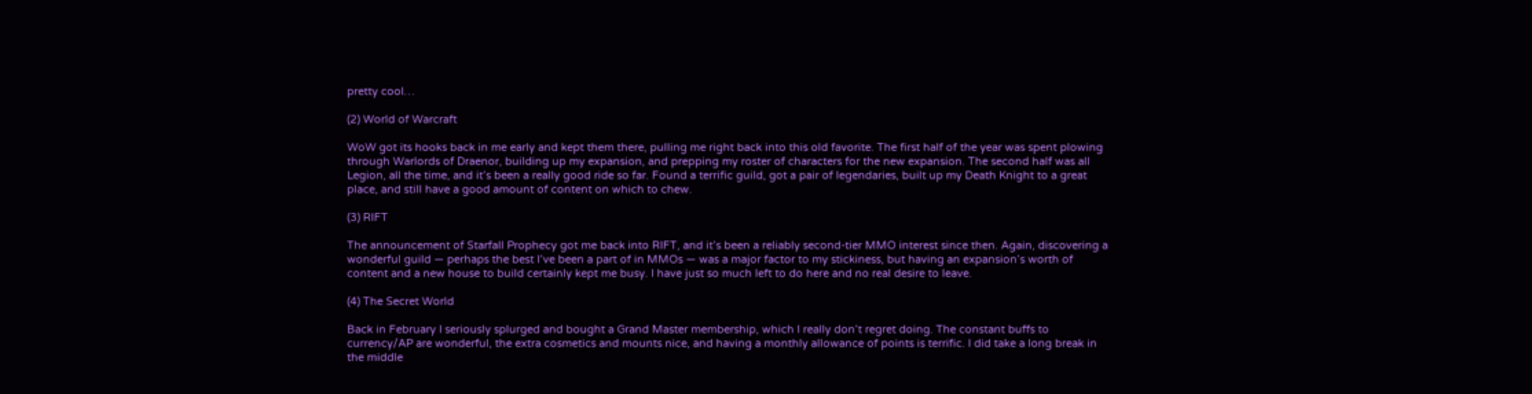pretty cool…

(2) World of Warcraft

WoW got its hooks back in me early and kept them there, pulling me right back into this old favorite. The first half of the year was spent plowing through Warlords of Draenor, building up my expansion, and prepping my roster of characters for the new expansion. The second half was all Legion, all the time, and it’s been a really good ride so far. Found a terrific guild, got a pair of legendaries, built up my Death Knight to a great place, and still have a good amount of content on which to chew.

(3) RIFT

The announcement of Starfall Prophecy got me back into RIFT, and it’s been a reliably second-tier MMO interest since then. Again, discovering a wonderful guild — perhaps the best I’ve been a part of in MMOs — was a major factor to my stickiness, but having an expansion’s worth of content and a new house to build certainly kept me busy. I have just so much left to do here and no real desire to leave.

(4) The Secret World

Back in February I seriously splurged and bought a Grand Master membership, which I really don’t regret doing. The constant buffs to currency/AP are wonderful, the extra cosmetics and mounts nice, and having a monthly allowance of points is terrific. I did take a long break in the middle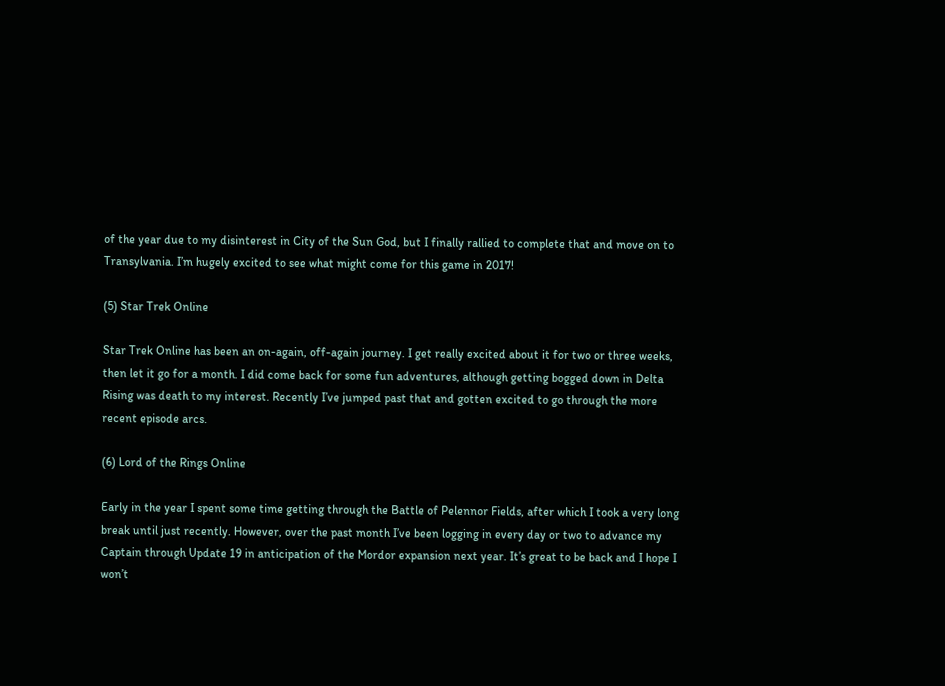of the year due to my disinterest in City of the Sun God, but I finally rallied to complete that and move on to Transylvania. I’m hugely excited to see what might come for this game in 2017!

(5) Star Trek Online

Star Trek Online has been an on-again, off-again journey. I get really excited about it for two or three weeks, then let it go for a month. I did come back for some fun adventures, although getting bogged down in Delta Rising was death to my interest. Recently I’ve jumped past that and gotten excited to go through the more recent episode arcs.

(6) Lord of the Rings Online

Early in the year I spent some time getting through the Battle of Pelennor Fields, after which I took a very long break until just recently. However, over the past month I’ve been logging in every day or two to advance my Captain through Update 19 in anticipation of the Mordor expansion next year. It’s great to be back and I hope I won’t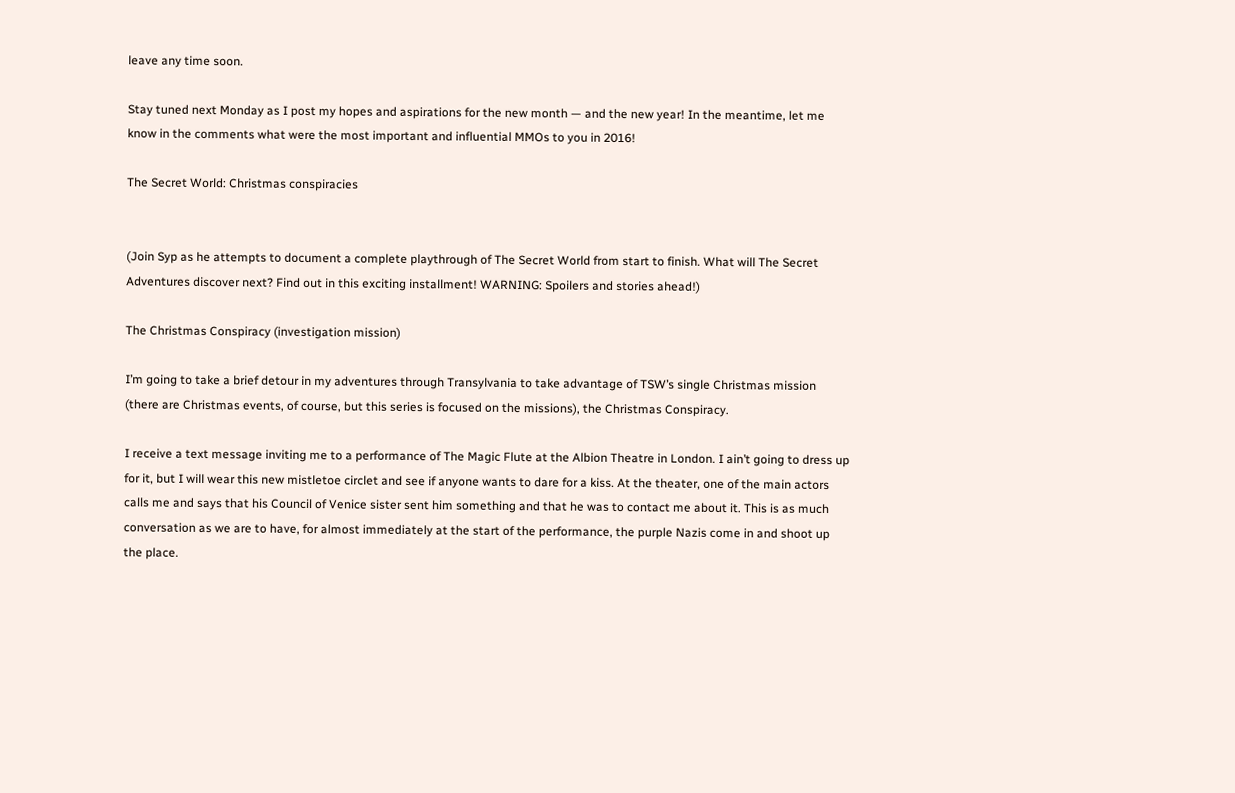leave any time soon.

Stay tuned next Monday as I post my hopes and aspirations for the new month — and the new year! In the meantime, let me know in the comments what were the most important and influential MMOs to you in 2016!

The Secret World: Christmas conspiracies


(Join Syp as he attempts to document a complete playthrough of The Secret World from start to finish. What will The Secret Adventures discover next? Find out in this exciting installment! WARNING: Spoilers and stories ahead!)

The Christmas Conspiracy (investigation mission)

I’m going to take a brief detour in my adventures through Transylvania to take advantage of TSW’s single Christmas mission (there are Christmas events, of course, but this series is focused on the missions), the Christmas Conspiracy.

I receive a text message inviting me to a performance of The Magic Flute at the Albion Theatre in London. I ain’t going to dress up for it, but I will wear this new mistletoe circlet and see if anyone wants to dare for a kiss. At the theater, one of the main actors calls me and says that his Council of Venice sister sent him something and that he was to contact me about it. This is as much conversation as we are to have, for almost immediately at the start of the performance, the purple Nazis come in and shoot up the place.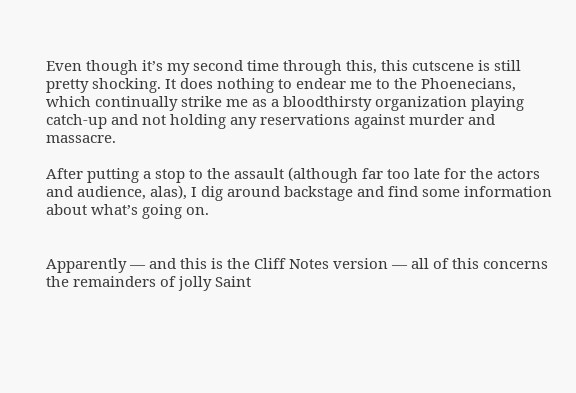Even though it’s my second time through this, this cutscene is still pretty shocking. It does nothing to endear me to the Phoenecians, which continually strike me as a bloodthirsty organization playing catch-up and not holding any reservations against murder and massacre.

After putting a stop to the assault (although far too late for the actors and audience, alas), I dig around backstage and find some information about what’s going on.


Apparently — and this is the Cliff Notes version — all of this concerns the remainders of jolly Saint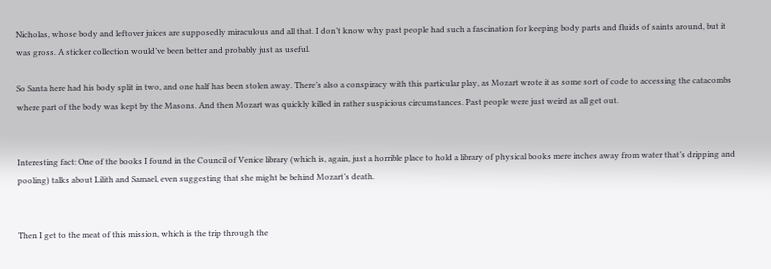Nicholas, whose body and leftover juices are supposedly miraculous and all that. I don’t know why past people had such a fascination for keeping body parts and fluids of saints around, but it was gross. A sticker collection would’ve been better and probably just as useful.

So Santa here had his body split in two, and one half has been stolen away. There’s also a conspiracy with this particular play, as Mozart wrote it as some sort of code to accessing the catacombs where part of the body was kept by the Masons. And then Mozart was quickly killed in rather suspicious circumstances. Past people were just weird as all get out.


Interesting fact: One of the books I found in the Council of Venice library (which is, again, just a horrible place to hold a library of physical books mere inches away from water that’s dripping and pooling) talks about Lilith and Samael, even suggesting that she might be behind Mozart’s death.


Then I get to the meat of this mission, which is the trip through the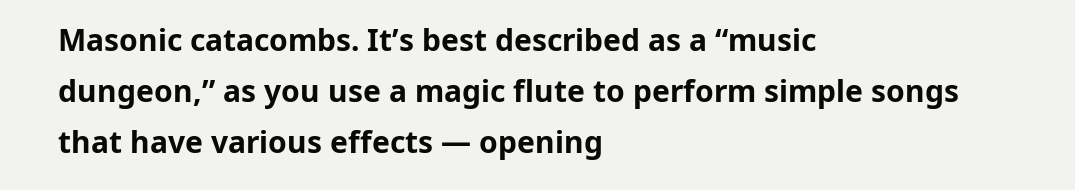Masonic catacombs. It’s best described as a “music dungeon,” as you use a magic flute to perform simple songs that have various effects — opening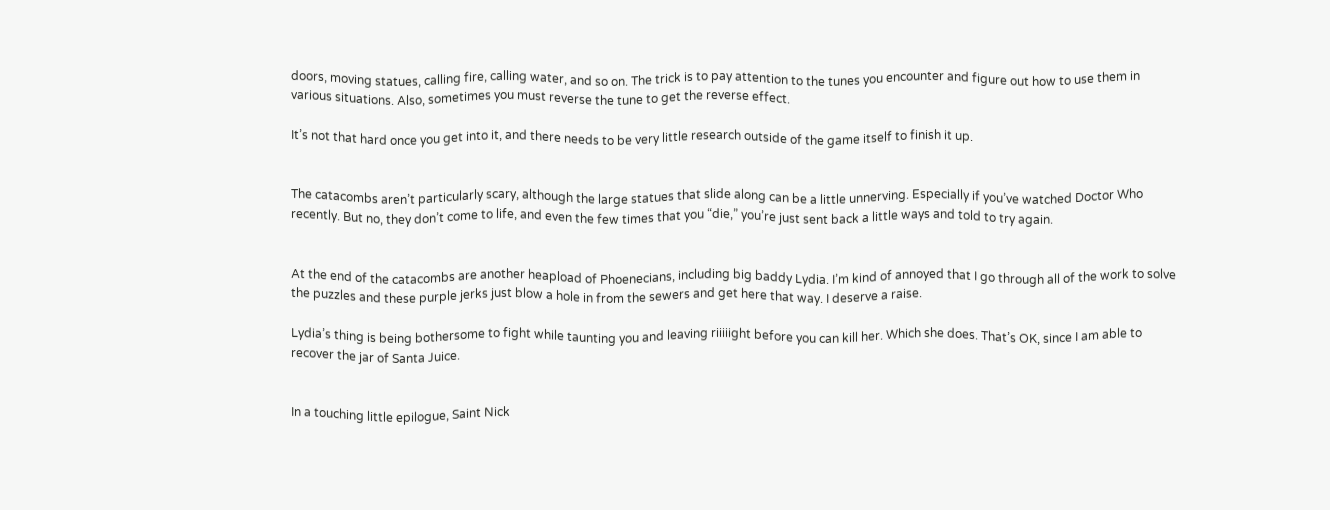doors, moving statues, calling fire, calling water, and so on. The trick is to pay attention to the tunes you encounter and figure out how to use them in various situations. Also, sometimes you must reverse the tune to get the reverse effect.

It’s not that hard once you get into it, and there needs to be very little research outside of the game itself to finish it up.


The catacombs aren’t particularly scary, although the large statues that slide along can be a little unnerving. Especially if you’ve watched Doctor Who recently. But no, they don’t come to life, and even the few times that you “die,” you’re just sent back a little ways and told to try again.


At the end of the catacombs are another heapload of Phoenecians, including big baddy Lydia. I’m kind of annoyed that I go through all of the work to solve the puzzles and these purple jerks just blow a hole in from the sewers and get here that way. I deserve a raise.

Lydia’s thing is being bothersome to fight while taunting you and leaving riiiiight before you can kill her. Which she does. That’s OK, since I am able to recover the jar of Santa Juice.


In a touching little epilogue, Saint Nick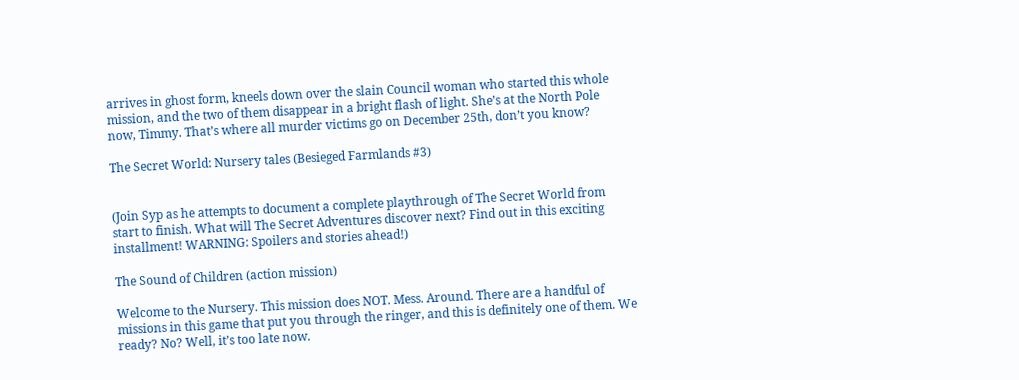arrives in ghost form, kneels down over the slain Council woman who started this whole mission, and the two of them disappear in a bright flash of light. She’s at the North Pole now, Timmy. That’s where all murder victims go on December 25th, don’t you know?

The Secret World: Nursery tales (Besieged Farmlands #3)


(Join Syp as he attempts to document a complete playthrough of The Secret World from start to finish. What will The Secret Adventures discover next? Find out in this exciting installment! WARNING: Spoilers and stories ahead!)

The Sound of Children (action mission)

Welcome to the Nursery. This mission does NOT. Mess. Around. There are a handful of missions in this game that put you through the ringer, and this is definitely one of them. We ready? No? Well, it’s too late now.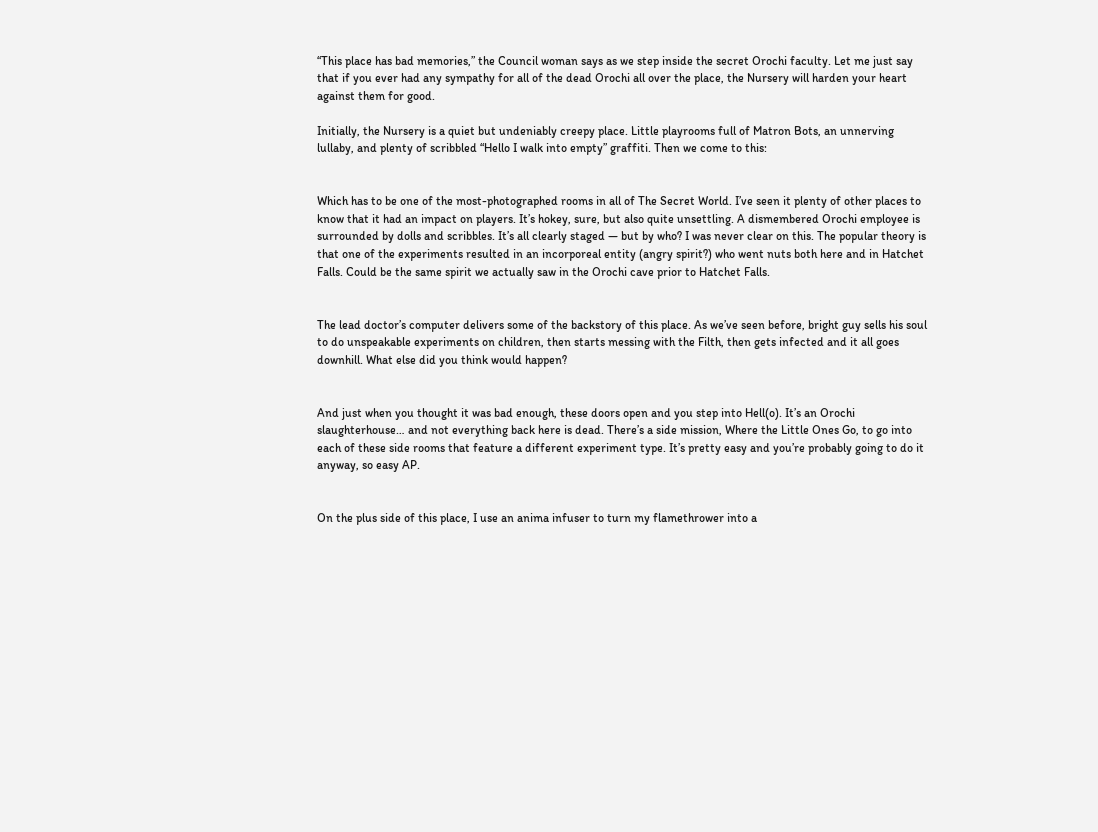“This place has bad memories,” the Council woman says as we step inside the secret Orochi faculty. Let me just say that if you ever had any sympathy for all of the dead Orochi all over the place, the Nursery will harden your heart against them for good.

Initially, the Nursery is a quiet but undeniably creepy place. Little playrooms full of Matron Bots, an unnerving lullaby, and plenty of scribbled “Hello I walk into empty” graffiti. Then we come to this:


Which has to be one of the most-photographed rooms in all of The Secret World. I’ve seen it plenty of other places to know that it had an impact on players. It’s hokey, sure, but also quite unsettling. A dismembered Orochi employee is surrounded by dolls and scribbles. It’s all clearly staged — but by who? I was never clear on this. The popular theory is that one of the experiments resulted in an incorporeal entity (angry spirit?) who went nuts both here and in Hatchet Falls. Could be the same spirit we actually saw in the Orochi cave prior to Hatchet Falls.


The lead doctor’s computer delivers some of the backstory of this place. As we’ve seen before, bright guy sells his soul to do unspeakable experiments on children, then starts messing with the Filth, then gets infected and it all goes downhill. What else did you think would happen?


And just when you thought it was bad enough, these doors open and you step into Hell(o). It’s an Orochi slaughterhouse… and not everything back here is dead. There’s a side mission, Where the Little Ones Go, to go into each of these side rooms that feature a different experiment type. It’s pretty easy and you’re probably going to do it anyway, so easy AP.


On the plus side of this place, I use an anima infuser to turn my flamethrower into a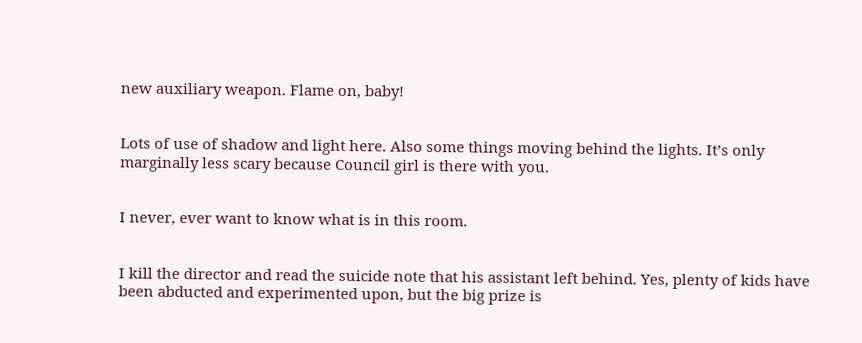new auxiliary weapon. Flame on, baby!


Lots of use of shadow and light here. Also some things moving behind the lights. It’s only marginally less scary because Council girl is there with you.


I never, ever want to know what is in this room.


I kill the director and read the suicide note that his assistant left behind. Yes, plenty of kids have been abducted and experimented upon, but the big prize is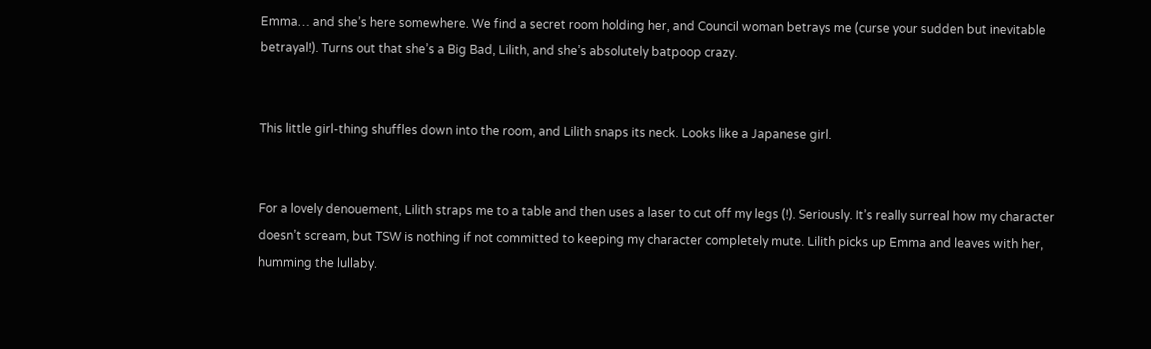Emma… and she’s here somewhere. We find a secret room holding her, and Council woman betrays me (curse your sudden but inevitable betrayal!). Turns out that she’s a Big Bad, Lilith, and she’s absolutely batpoop crazy.


This little girl-thing shuffles down into the room, and Lilith snaps its neck. Looks like a Japanese girl.


For a lovely denouement, Lilith straps me to a table and then uses a laser to cut off my legs (!). Seriously. It’s really surreal how my character doesn’t scream, but TSW is nothing if not committed to keeping my character completely mute. Lilith picks up Emma and leaves with her, humming the lullaby.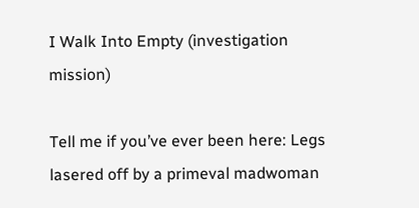I Walk Into Empty (investigation mission)

Tell me if you’ve ever been here: Legs lasered off by a primeval madwoman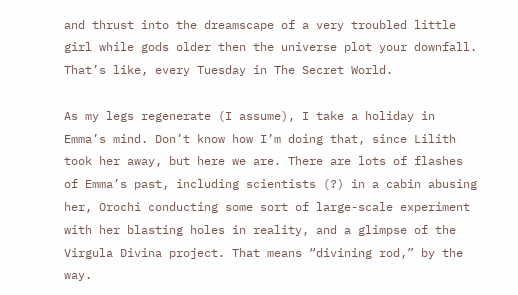and thrust into the dreamscape of a very troubled little girl while gods older then the universe plot your downfall. That’s like, every Tuesday in The Secret World.

As my legs regenerate (I assume), I take a holiday in Emma’s mind. Don’t know how I’m doing that, since Lilith took her away, but here we are. There are lots of flashes of Emma’s past, including scientists (?) in a cabin abusing her, Orochi conducting some sort of large-scale experiment with her blasting holes in reality, and a glimpse of the Virgula Divina project. That means “divining rod,” by the way.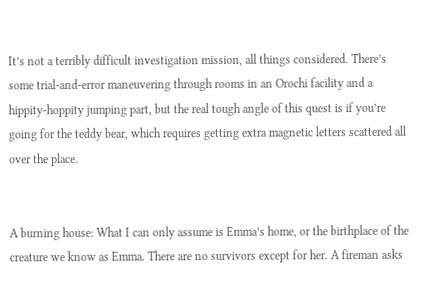It’s not a terribly difficult investigation mission, all things considered. There’s some trial-and-error maneuvering through rooms in an Orochi facility and a hippity-hoppity jumping part, but the real tough angle of this quest is if you’re going for the teddy bear, which requires getting extra magnetic letters scattered all over the place.


A burning house: What I can only assume is Emma’s home, or the birthplace of the creature we know as Emma. There are no survivors except for her. A fireman asks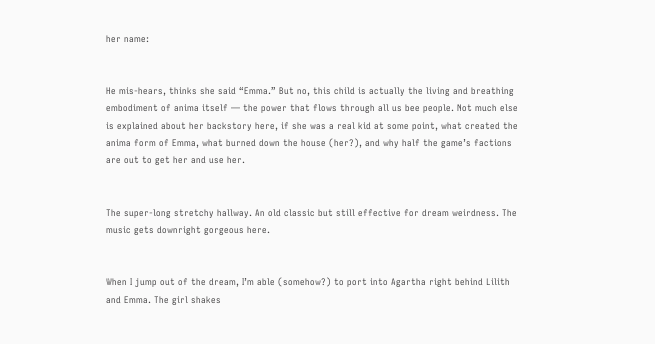her name:


He mis-hears, thinks she said “Emma.” But no, this child is actually the living and breathing embodiment of anima itself — the power that flows through all us bee people. Not much else is explained about her backstory here, if she was a real kid at some point, what created the anima form of Emma, what burned down the house (her?), and why half the game’s factions are out to get her and use her.


The super-long stretchy hallway. An old classic but still effective for dream weirdness. The music gets downright gorgeous here.


When I jump out of the dream, I’m able (somehow?) to port into Agartha right behind Lilith and Emma. The girl shakes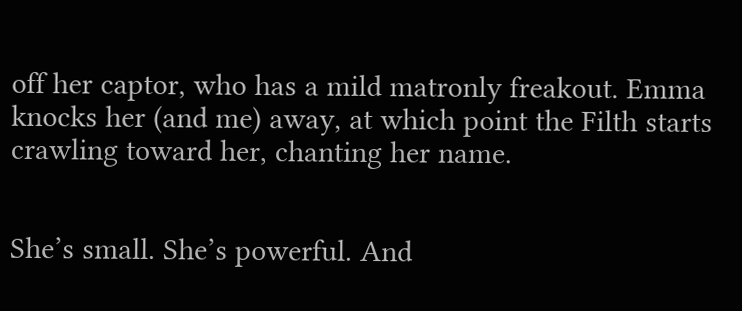off her captor, who has a mild matronly freakout. Emma knocks her (and me) away, at which point the Filth starts crawling toward her, chanting her name.


She’s small. She’s powerful. And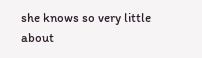she knows so very little about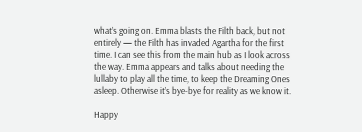what’s going on. Emma blasts the Filth back, but not entirely — the Filth has invaded Agartha for the first time. I can see this from the main hub as I look across the way. Emma appears and talks about needing the lullaby to play all the time, to keep the Dreaming Ones asleep. Otherwise it’s bye-bye for reality as we know it.

Happy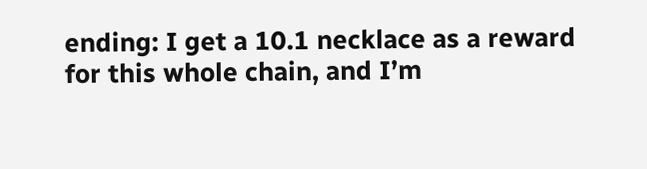ending: I get a 10.1 necklace as a reward for this whole chain, and I’m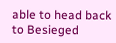able to head back to Besieged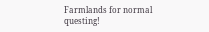Farmlands for normal questing!